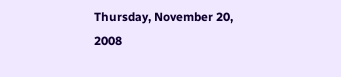Thursday, November 20, 2008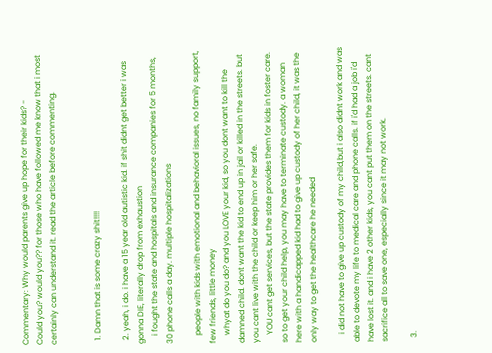Commentary: Why would parents give up hope for their kids? -
Could you? would you?? for those who have followed me know that i most certainly can understand it. read the article before commenting.


  1. Damn that is some crazy shit!!!!

  2. yeah, i do. i have a 15 year old autistic kid. if shit didnt get better i was gonna DIE, literally drop from exhaustion
    i fought the state and hospitals and insurance companies for 5 months, 30 phone calls a day. multiple hospitalizations

    people with kids with emotional and behavioral issues, no family support, few friends, little money
    whyat do you do? and you LOVE your kid, so you dont want to kill the damned child. dont want the kid to end up in jail or killed in the streets. but you cant live with the child or keep him or her safe.
    YOU cant get services, but the state provides them for kids in foster care. so to get your child help, you may have to terminate custody. a woman here with a handicapped kid had to give up custody of her child, it was the only way to get the healthcare he needed

    i did not have to give up custody of my child,but i also didnt work and was able to devote my life to medical care and phone calls. if i'd had a job i'd have lost it. and i have 2 other kids, you cant put them on the streets. cant sacrifice all to save one, especially since it may not work.

  3.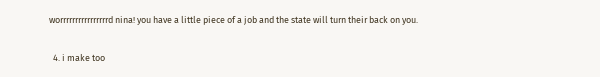worrrrrrrrrrrrrrrrd nina! you have a little piece of a job and the state will turn their back on you.

  4. i make too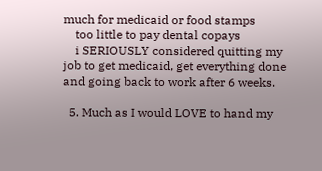much for medicaid or food stamps
    too little to pay dental copays
    i SERIOUSLY considered quitting my job to get medicaid, get everything done and going back to work after 6 weeks.

  5. Much as I would LOVE to hand my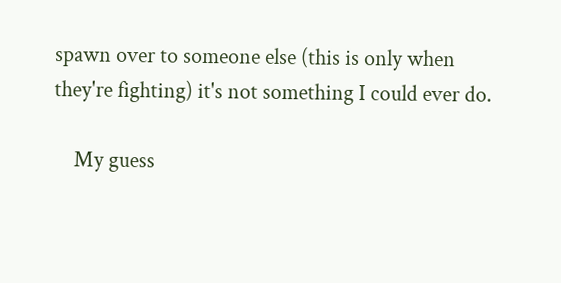spawn over to someone else (this is only when they're fighting) it's not something I could ever do.

    My guess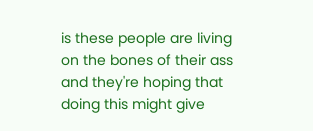is these people are living on the bones of their ass and they're hoping that doing this might give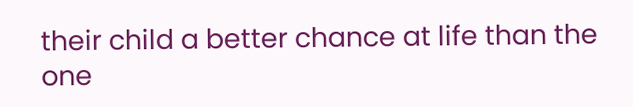their child a better chance at life than the one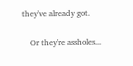they've already got.

    Or they're assholes...